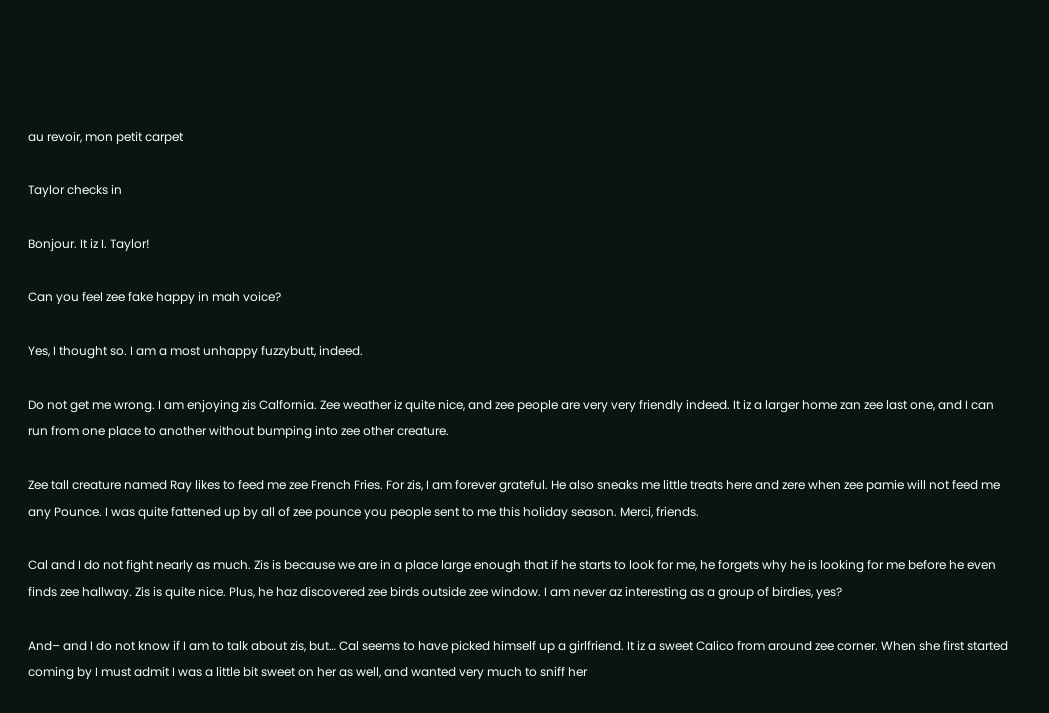au revoir, mon petit carpet

Taylor checks in

Bonjour. It iz I. Taylor!

Can you feel zee fake happy in mah voice?

Yes, I thought so. I am a most unhappy fuzzybutt, indeed.

Do not get me wrong. I am enjoying zis Calfornia. Zee weather iz quite nice, and zee people are very very friendly indeed. It iz a larger home zan zee last one, and I can run from one place to another without bumping into zee other creature.

Zee tall creature named Ray likes to feed me zee French Fries. For zis, I am forever grateful. He also sneaks me little treats here and zere when zee pamie will not feed me any Pounce. I was quite fattened up by all of zee pounce you people sent to me this holiday season. Merci, friends.

Cal and I do not fight nearly as much. Zis is because we are in a place large enough that if he starts to look for me, he forgets why he is looking for me before he even finds zee hallway. Zis is quite nice. Plus, he haz discovered zee birds outside zee window. I am never az interesting as a group of birdies, yes?

And– and I do not know if I am to talk about zis, but… Cal seems to have picked himself up a girlfriend. It iz a sweet Calico from around zee corner. When she first started coming by I must admit I was a little bit sweet on her as well, and wanted very much to sniff her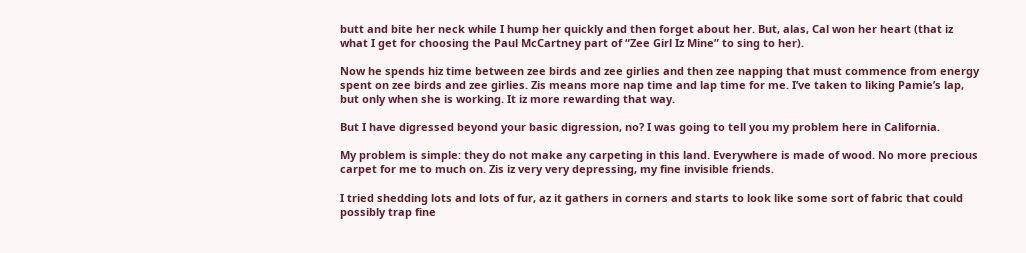butt and bite her neck while I hump her quickly and then forget about her. But, alas, Cal won her heart (that iz what I get for choosing the Paul McCartney part of “Zee Girl Iz Mine” to sing to her).

Now he spends hiz time between zee birds and zee girlies and then zee napping that must commence from energy spent on zee birds and zee girlies. Zis means more nap time and lap time for me. I’ve taken to liking Pamie’s lap, but only when she is working. It iz more rewarding that way.

But I have digressed beyond your basic digression, no? I was going to tell you my problem here in California.

My problem is simple: they do not make any carpeting in this land. Everywhere is made of wood. No more precious carpet for me to much on. Zis iz very very depressing, my fine invisible friends.

I tried shedding lots and lots of fur, az it gathers in corners and starts to look like some sort of fabric that could possibly trap fine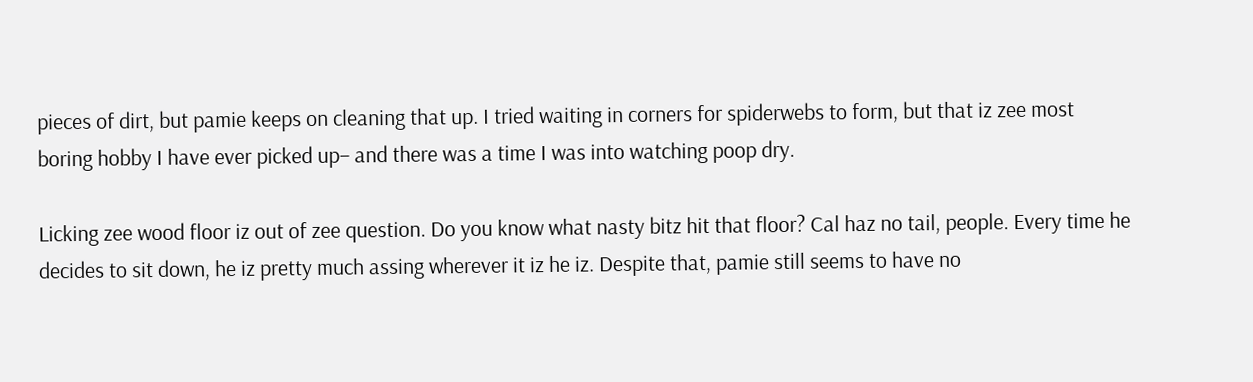pieces of dirt, but pamie keeps on cleaning that up. I tried waiting in corners for spiderwebs to form, but that iz zee most boring hobby I have ever picked up– and there was a time I was into watching poop dry.

Licking zee wood floor iz out of zee question. Do you know what nasty bitz hit that floor? Cal haz no tail, people. Every time he decides to sit down, he iz pretty much assing wherever it iz he iz. Despite that, pamie still seems to have no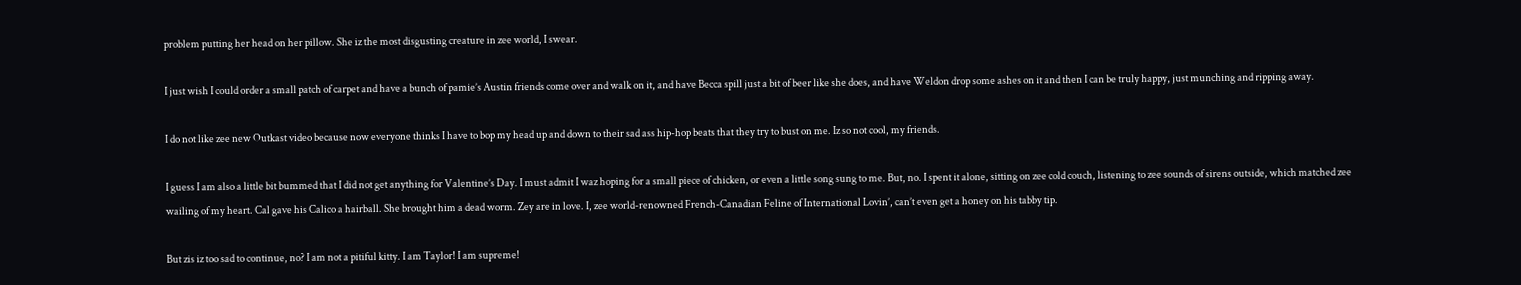problem putting her head on her pillow. She iz the most disgusting creature in zee world, I swear.

I just wish I could order a small patch of carpet and have a bunch of pamie’s Austin friends come over and walk on it, and have Becca spill just a bit of beer like she does, and have Weldon drop some ashes on it and then I can be truly happy, just munching and ripping away.

I do not like zee new Outkast video because now everyone thinks I have to bop my head up and down to their sad ass hip-hop beats that they try to bust on me. Iz so not cool, my friends.

I guess I am also a little bit bummed that I did not get anything for Valentine’s Day. I must admit I waz hoping for a small piece of chicken, or even a little song sung to me. But, no. I spent it alone, sitting on zee cold couch, listening to zee sounds of sirens outside, which matched zee wailing of my heart. Cal gave his Calico a hairball. She brought him a dead worm. Zey are in love. I, zee world-renowned French-Canadian Feline of International Lovin’, can’t even get a honey on his tabby tip.

But zis iz too sad to continue, no? I am not a pitiful kitty. I am Taylor! I am supreme!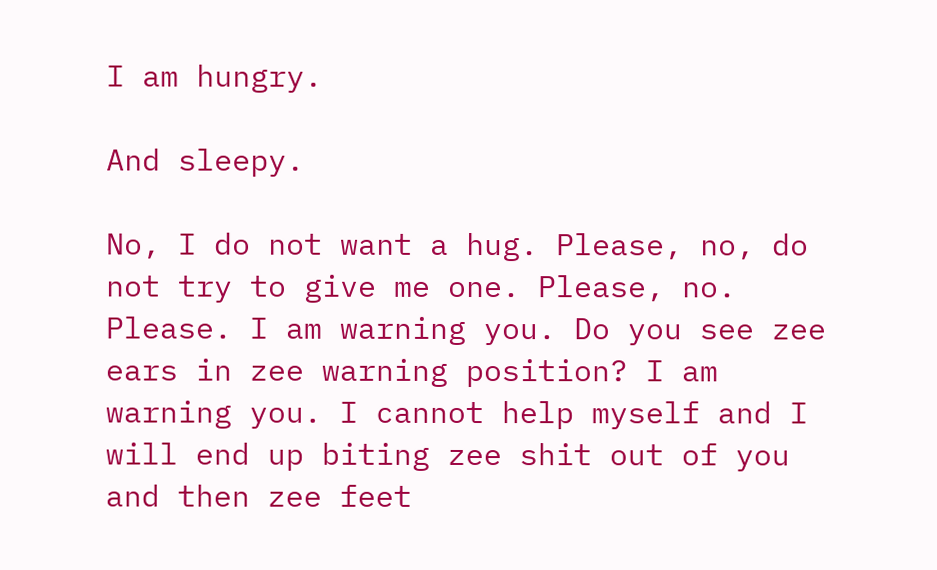I am hungry.

And sleepy.

No, I do not want a hug. Please, no, do not try to give me one. Please, no. Please. I am warning you. Do you see zee ears in zee warning position? I am warning you. I cannot help myself and I will end up biting zee shit out of you and then zee feet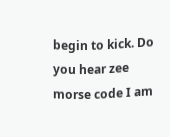begin to kick. Do you hear zee morse code I am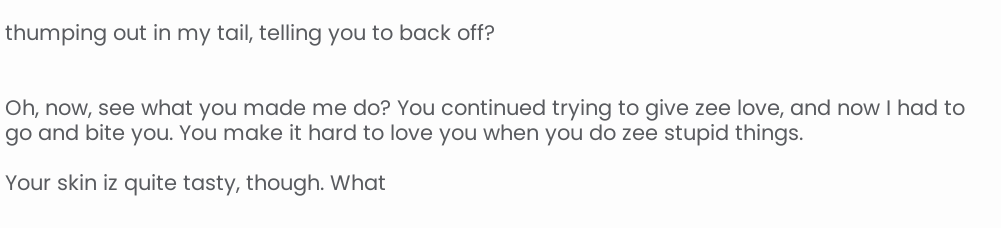thumping out in my tail, telling you to back off?


Oh, now, see what you made me do? You continued trying to give zee love, and now I had to go and bite you. You make it hard to love you when you do zee stupid things.

Your skin iz quite tasty, though. What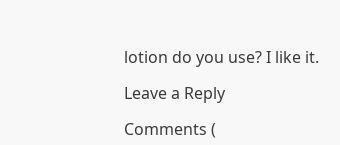lotion do you use? I like it.

Leave a Reply

Comments (